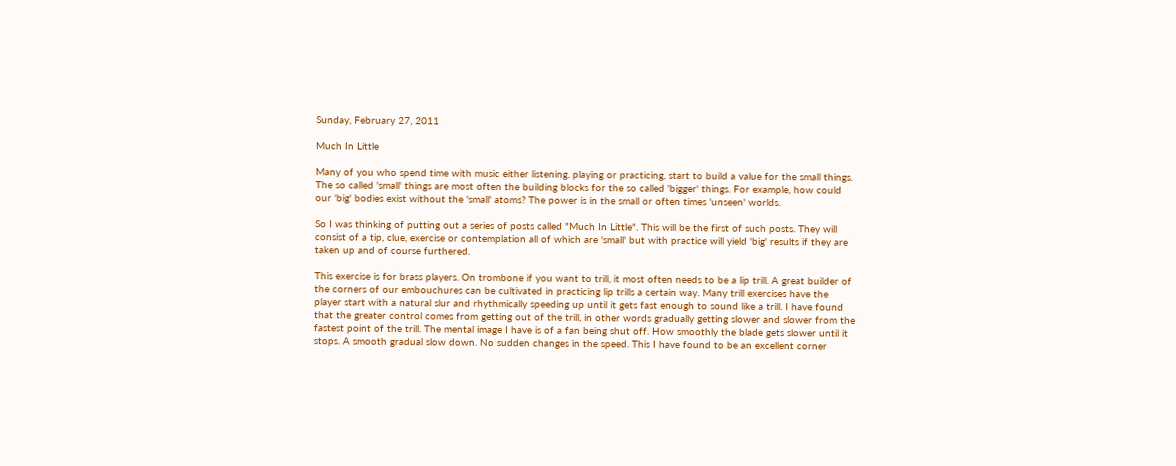Sunday, February 27, 2011

Much In Little

Many of you who spend time with music either listening, playing or practicing, start to build a value for the small things. The so called 'small' things are most often the building blocks for the so called 'bigger' things. For example, how could our 'big' bodies exist without the 'small' atoms? The power is in the small or often times 'unseen' worlds.

So I was thinking of putting out a series of posts called "Much In Little". This will be the first of such posts. They will consist of a tip, clue, exercise or contemplation all of which are 'small' but with practice will yield 'big' results if they are taken up and of course furthered.

This exercise is for brass players. On trombone if you want to trill, it most often needs to be a lip trill. A great builder of the corners of our embouchures can be cultivated in practicing lip trills a certain way. Many trill exercises have the player start with a natural slur and rhythmically speeding up until it gets fast enough to sound like a trill. I have found that the greater control comes from getting out of the trill, in other words gradually getting slower and slower from the fastest point of the trill. The mental image I have is of a fan being shut off. How smoothly the blade gets slower until it stops. A smooth gradual slow down. No sudden changes in the speed. This I have found to be an excellent corner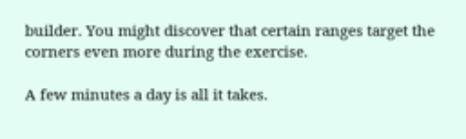builder. You might discover that certain ranges target the corners even more during the exercise.

A few minutes a day is all it takes.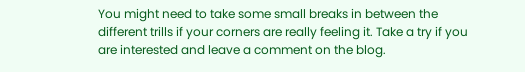You might need to take some small breaks in between the different trills if your corners are really feeling it. Take a try if you are interested and leave a comment on the blog.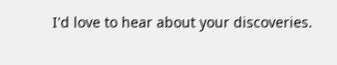I'd love to hear about your discoveries.